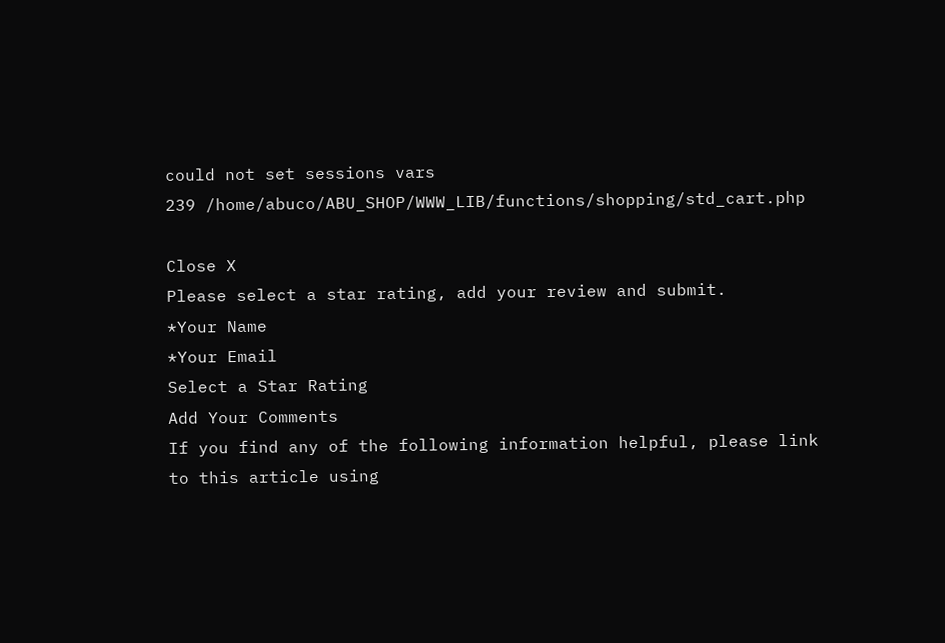could not set sessions vars
239 /home/abuco/ABU_SHOP/WWW_LIB/functions/shopping/std_cart.php

Close X
Please select a star rating, add your review and submit.
*Your Name
*Your Email
Select a Star Rating
Add Your Comments
If you find any of the following information helpful, please link to this article using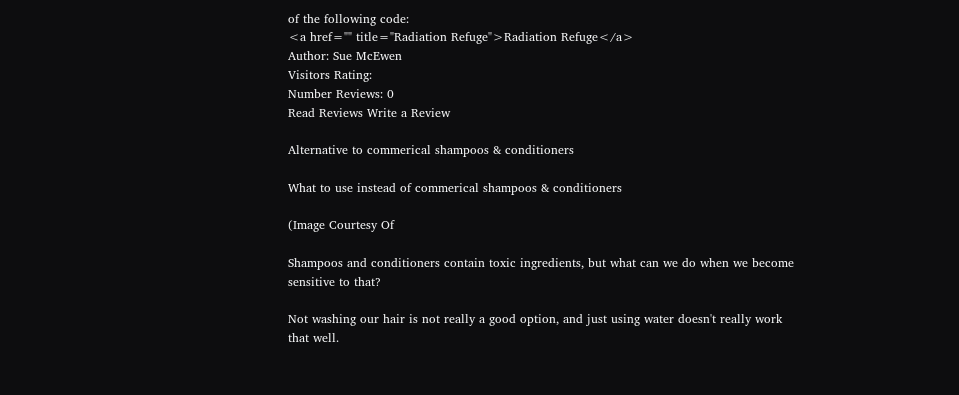of the following code:
<a href="" title="Radiation Refuge">Radiation Refuge</a>
Author: Sue McEwen
Visitors Rating:
Number Reviews: 0
Read Reviews Write a Review

Alternative to commerical shampoos & conditioners

What to use instead of commerical shampoos & conditioners

(Image Courtesy Of

Shampoos and conditioners contain toxic ingredients, but what can we do when we become sensitive to that?

Not washing our hair is not really a good option, and just using water doesn't really work that well.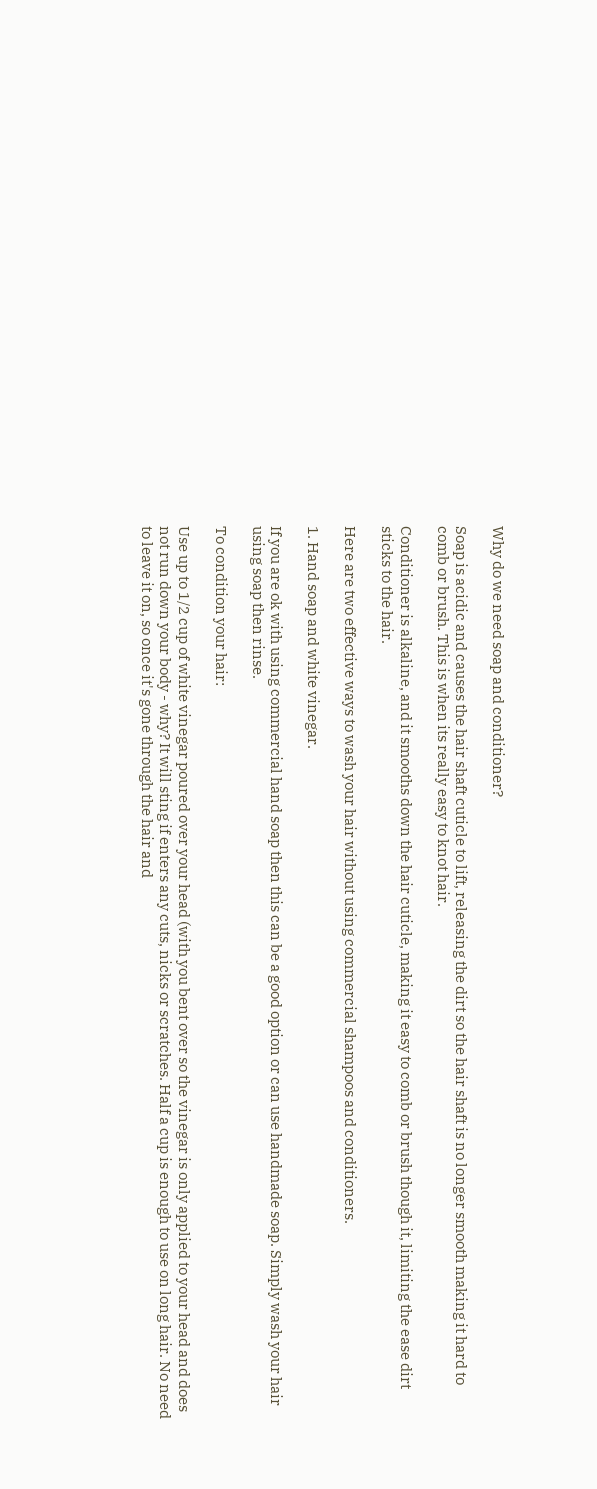Why do we need soap and conditioner?

Soap is acidic and causes the hair shaft cuticle to lift, releasing the dirt so the hair shaft is no longer smooth making it hard to comb or brush. This is when its really easy to knot hair.

Conditioner is alkaline, and it smooths down the hair cuticle, making it easy to comb or brush though it, limiting the ease dirt sticks to the hair.

Here are two effective ways to wash your hair without using commercial shampoos and conditioners.

1. Hand soap and white vinegar.

If you are ok with using commercial hand soap then this can be a good option or can use handmade soap. Simply wash your hair using soap then rinse.

To condition your hair:

Use up to 1/2 cup of white vinegar poured over your head (with you bent over so the vinegar is only applied to your head and does not run down your body - why? It will sting if enters any cuts, nicks or scratches. Half a cup is enough to use on long hair. No need to leave it on, so once it's gone through the hair and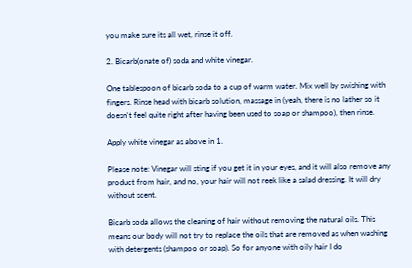you make sure its all wet, rinse it off.

2. Bicarb(onate of) soda and white vinegar.

One tablespoon of bicarb soda to a cup of warm water. Mix well by swishing with fingers. Rinse head with bicarb solution, massage in (yeah, there is no lather so it doesn't feel quite right after having been used to soap or shampoo), then rinse.

Apply white vinegar as above in 1.

Please note: Vinegar will sting if you get it in your eyes, and it will also remove any product from hair, and no, your hair will not reek like a salad dressing. It will dry without scent.

Bicarb soda allows the cleaning of hair without removing the natural oils. This means our body will not try to replace the oils that are removed as when washing with detergents (shampoo or soap). So for anyone with oily hair I do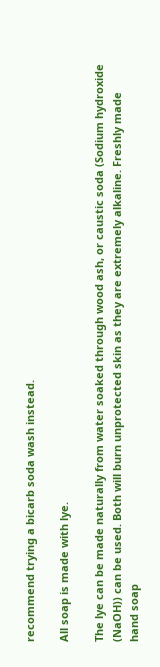recommend trying a bicarb soda wash instead.

All soap is made with lye.

The lye can be made naturally from water soaked through wood ash, or caustic soda (Sodium hydroxide (NaOH)) can be used. Both will burn unprotected skin as they are extremely alkaline. Freshly made hand soap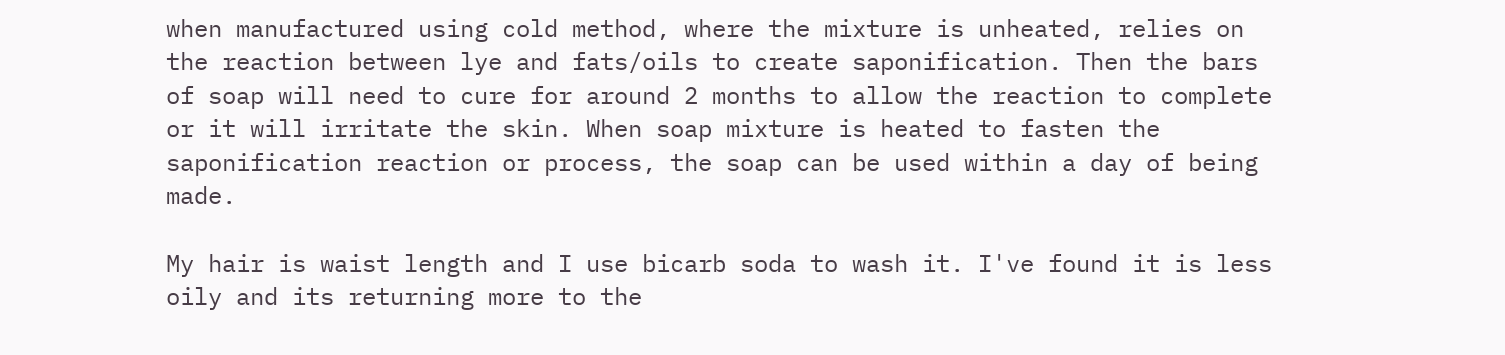when manufactured using cold method, where the mixture is unheated, relies on the reaction between lye and fats/oils to create saponification. Then the bars of soap will need to cure for around 2 months to allow the reaction to complete or it will irritate the skin. When soap mixture is heated to fasten the saponification reaction or process, the soap can be used within a day of being made.

My hair is waist length and I use bicarb soda to wash it. I've found it is less oily and its returning more to the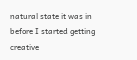natural state it was in before I started getting creative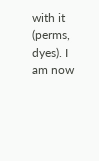with it (perms, dyes). I am now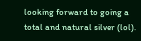looking forward to going a total and natural silver (lol).